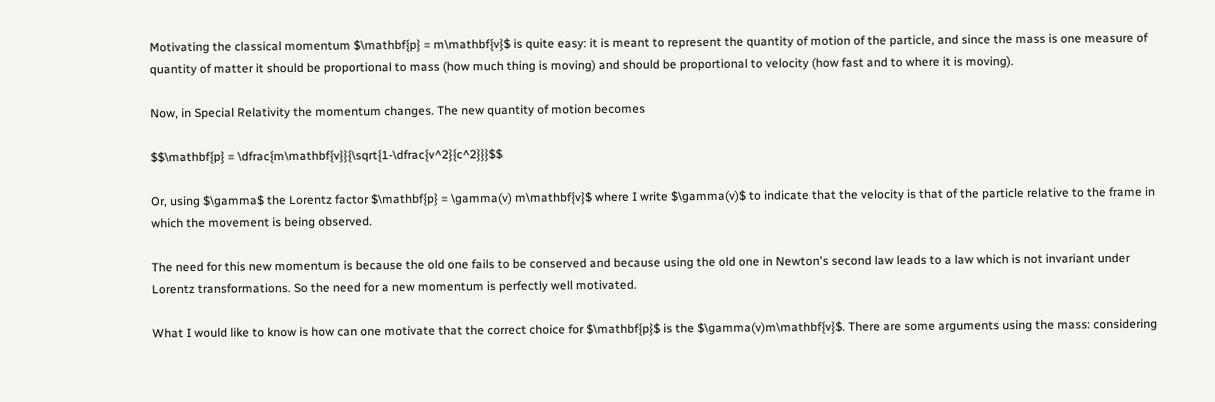Motivating the classical momentum $\mathbf{p} = m\mathbf{v}$ is quite easy: it is meant to represent the quantity of motion of the particle, and since the mass is one measure of quantity of matter it should be proportional to mass (how much thing is moving) and should be proportional to velocity (how fast and to where it is moving).

Now, in Special Relativity the momentum changes. The new quantity of motion becomes

$$\mathbf{p} = \dfrac{m\mathbf{v}}{\sqrt{1-\dfrac{v^2}{c^2}}}$$

Or, using $\gamma$ the Lorentz factor $\mathbf{p} = \gamma(v) m\mathbf{v}$ where I write $\gamma(v)$ to indicate that the velocity is that of the particle relative to the frame in which the movement is being observed.

The need for this new momentum is because the old one fails to be conserved and because using the old one in Newton's second law leads to a law which is not invariant under Lorentz transformations. So the need for a new momentum is perfectly well motivated.

What I would like to know is how can one motivate that the correct choice for $\mathbf{p}$ is the $\gamma(v)m\mathbf{v}$. There are some arguments using the mass: considering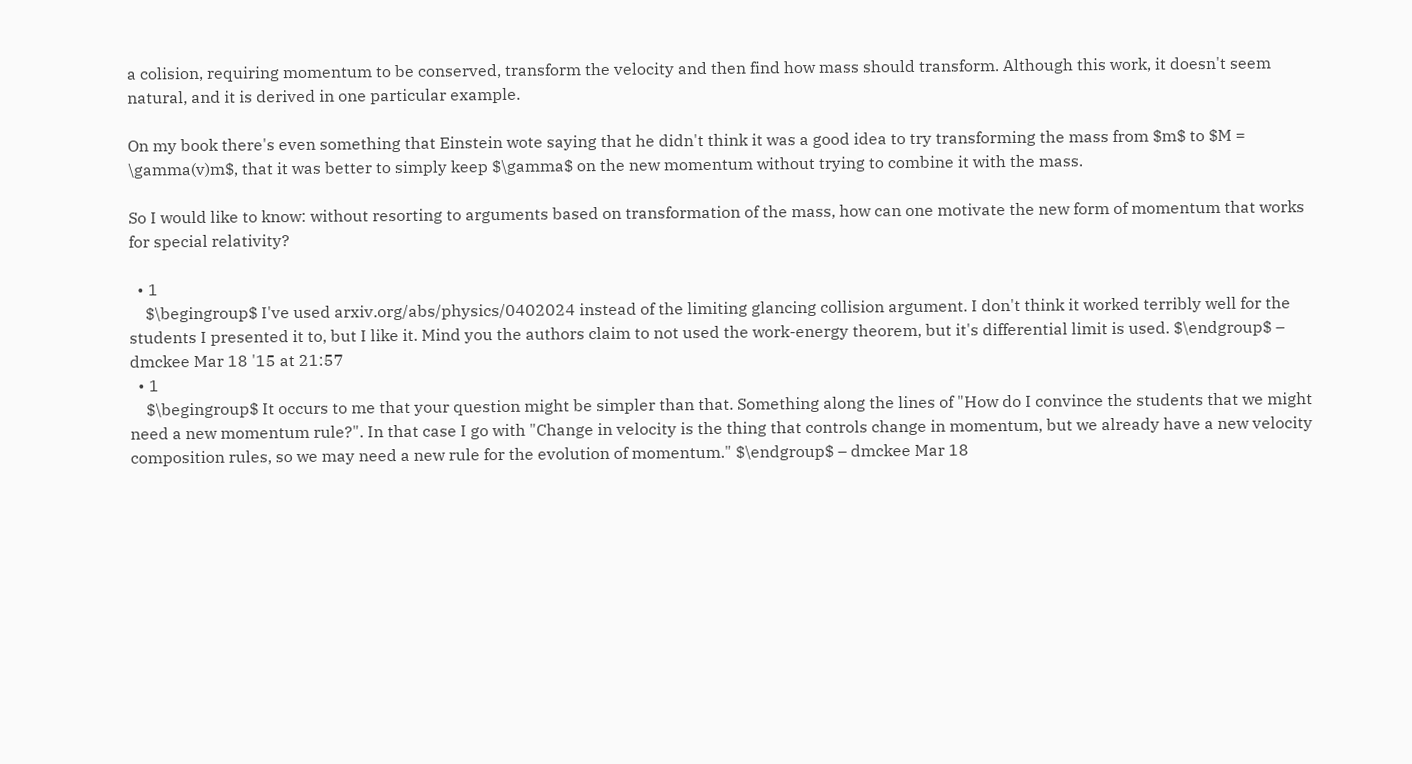a colision, requiring momentum to be conserved, transform the velocity and then find how mass should transform. Although this work, it doesn't seem natural, and it is derived in one particular example.

On my book there's even something that Einstein wote saying that he didn't think it was a good idea to try transforming the mass from $m$ to $M = \gamma(v)m$, that it was better to simply keep $\gamma$ on the new momentum without trying to combine it with the mass.

So I would like to know: without resorting to arguments based on transformation of the mass, how can one motivate the new form of momentum that works for special relativity?

  • 1
    $\begingroup$ I've used arxiv.org/abs/physics/0402024 instead of the limiting glancing collision argument. I don't think it worked terribly well for the students I presented it to, but I like it. Mind you the authors claim to not used the work-energy theorem, but it's differential limit is used. $\endgroup$ – dmckee Mar 18 '15 at 21:57
  • 1
    $\begingroup$ It occurs to me that your question might be simpler than that. Something along the lines of "How do I convince the students that we might need a new momentum rule?". In that case I go with "Change in velocity is the thing that controls change in momentum, but we already have a new velocity composition rules, so we may need a new rule for the evolution of momentum." $\endgroup$ – dmckee Mar 18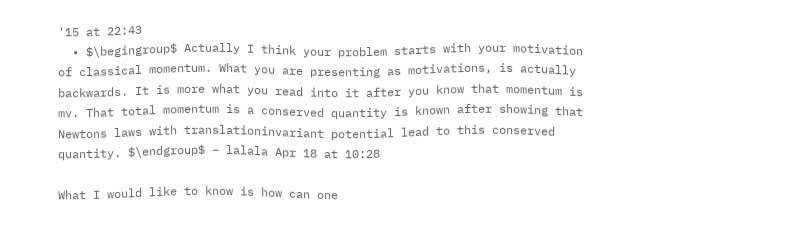'15 at 22:43
  • $\begingroup$ Actually I think your problem starts with your motivation of classical momentum. What you are presenting as motivations, is actually backwards. It is more what you read into it after you know that momentum is mv. That total momentum is a conserved quantity is known after showing that Newtons laws with translationinvariant potential lead to this conserved quantity. $\endgroup$ – lalala Apr 18 at 10:28

What I would like to know is how can one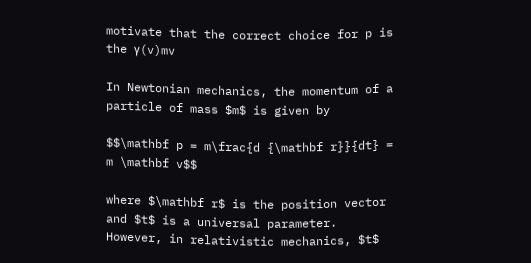motivate that the correct choice for p is the γ(v)mv

In Newtonian mechanics, the momentum of a particle of mass $m$ is given by

$$\mathbf p = m\frac{d {\mathbf r}}{dt} = m \mathbf v$$

where $\mathbf r$ is the position vector and $t$ is a universal parameter. However, in relativistic mechanics, $t$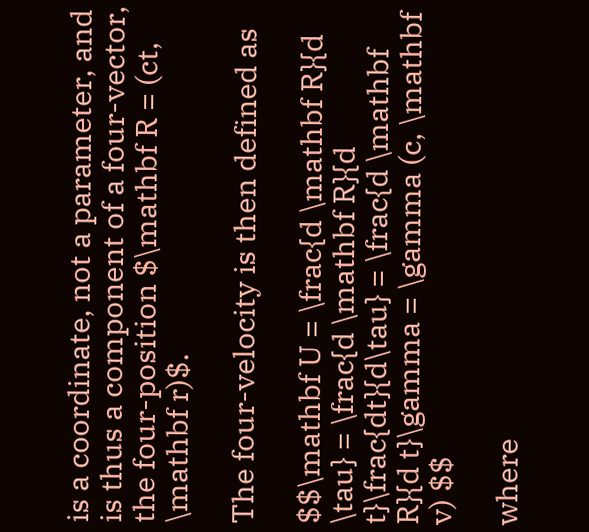is a coordinate, not a parameter, and is thus a component of a four-vector, the four-position $\mathbf R = (ct, \mathbf r)$.

The four-velocity is then defined as

$$\mathbf U = \frac{d \mathbf R}{d \tau} = \frac{d \mathbf R}{d t}\frac{dt}{d\tau} = \frac{d \mathbf R}{d t}\gamma = \gamma (c, \mathbf v) $$

where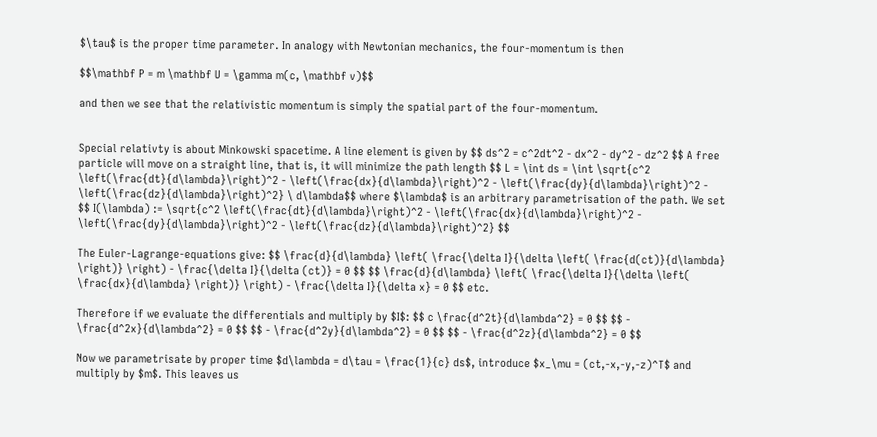$\tau$ is the proper time parameter. In analogy with Newtonian mechanics, the four-momentum is then

$$\mathbf P = m \mathbf U = \gamma m(c, \mathbf v)$$

and then we see that the relativistic momentum is simply the spatial part of the four-momentum.


Special relativty is about Minkowski spacetime. A line element is given by $$ ds^2 = c^2dt^2 - dx^2 - dy^2 - dz^2 $$ A free particle will move on a straight line, that is, it will minimize the path length $$ L = \int ds = \int \sqrt{c^2 \left(\frac{dt}{d\lambda}\right)^2 - \left(\frac{dx}{d\lambda}\right)^2 - \left(\frac{dy}{d\lambda}\right)^2 - \left(\frac{dz}{d\lambda}\right)^2} \ d\lambda$$ where $\lambda$ is an arbitrary parametrisation of the path. We set $$ I(\lambda) := \sqrt{c^2 \left(\frac{dt}{d\lambda}\right)^2 - \left(\frac{dx}{d\lambda}\right)^2 - \left(\frac{dy}{d\lambda}\right)^2 - \left(\frac{dz}{d\lambda}\right)^2} $$

The Euler-Lagrange-equations give: $$ \frac{d}{d\lambda} \left( \frac{\delta I}{\delta \left( \frac{d(ct)}{d\lambda} \right)} \right) - \frac{\delta I}{\delta (ct)} = 0 $$ $$ \frac{d}{d\lambda} \left( \frac{\delta I}{\delta \left( \frac{dx}{d\lambda} \right)} \right) - \frac{\delta I}{\delta x} = 0 $$ etc.

Therefore if we evaluate the differentials and multiply by $I$: $$ c \frac{d^2t}{d\lambda^2} = 0 $$ $$ - \frac{d^2x}{d\lambda^2} = 0 $$ $$ - \frac{d^2y}{d\lambda^2} = 0 $$ $$ - \frac{d^2z}{d\lambda^2} = 0 $$

Now we parametrisate by proper time $d\lambda = d\tau = \frac{1}{c} ds$, introduce $x_\mu = (ct,-x,-y,-z)^T$ and multiply by $m$. This leaves us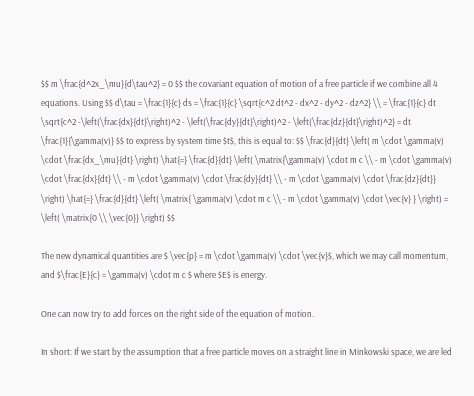$$ m \frac{d^2x_\mu}{d\tau^2} = 0 $$ the covariant equation of motion of a free particle if we combine all 4 equations. Using $$ d\tau = \frac{1}{c} ds = \frac{1}{c} \sqrt{c^2 dt^2 - dx^2 - dy^2 - dz^2} \\ = \frac{1}{c} dt \sqrt{c^2 -\left(\frac{dx}{dt}\right)^2 - \left(\frac{dy}{dt}\right)^2 - \left(\frac{dz}{dt}\right)^2} = dt \frac{1}{\gamma(v)} $$ to express by system time $t$, this is equal to: $$ \frac{d}{dt} \left( m \cdot \gamma(v) \cdot \frac{dx_\mu}{dt} \right) \hat{=} \frac{d}{dt} \left( \matrix{\gamma(v) \cdot m c \\ - m \cdot \gamma(v) \cdot \frac{dx}{dt} \\ - m \cdot \gamma(v) \cdot \frac{dy}{dt} \\ - m \cdot \gamma(v) \cdot \frac{dz}{dt}} \right) \hat{=} \frac{d}{dt} \left( \matrix{ \gamma(v) \cdot m c \\ - m \cdot \gamma(v) \cdot \vec{v} } \right) = \left( \matrix{0 \\ \vec{0}} \right) $$

The new dynamical quantities are $ \vec{p} = m \cdot \gamma(v) \cdot \vec{v}$, which we may call momentum, and $\frac{E}{c} = \gamma(v) \cdot m c $ where $E$ is energy.

One can now try to add forces on the right side of the equation of motion.

In short: If we start by the assumption that a free particle moves on a straight line in Minkowski space, we are led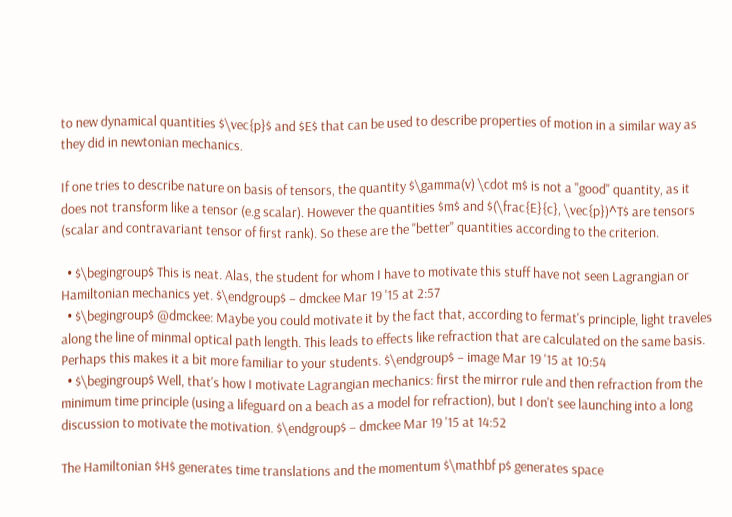to new dynamical quantities $\vec{p}$ and $E$ that can be used to describe properties of motion in a similar way as they did in newtonian mechanics.

If one tries to describe nature on basis of tensors, the quantity $\gamma(v) \cdot m$ is not a "good" quantity, as it does not transform like a tensor (e.g scalar). However the quantities $m$ and $(\frac{E}{c}, \vec{p})^T$ are tensors (scalar and contravariant tensor of first rank). So these are the "better" quantities according to the criterion.

  • $\begingroup$ This is neat. Alas, the student for whom I have to motivate this stuff have not seen Lagrangian or Hamiltonian mechanics yet. $\endgroup$ – dmckee Mar 19 '15 at 2:57
  • $\begingroup$ @dmckee: Maybe you could motivate it by the fact that, according to fermat's principle, light traveles along the line of minmal optical path length. This leads to effects like refraction that are calculated on the same basis. Perhaps this makes it a bit more familiar to your students. $\endgroup$ – image Mar 19 '15 at 10:54
  • $\begingroup$ Well, that's how I motivate Lagrangian mechanics: first the mirror rule and then refraction from the minimum time principle (using a lifeguard on a beach as a model for refraction), but I don't see launching into a long discussion to motivate the motivation. $\endgroup$ – dmckee Mar 19 '15 at 14:52

The Hamiltonian $H$ generates time translations and the momentum $\mathbf p$ generates space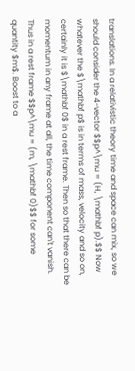translations. In a relativistic theory time and space can mix, so we should consider the 4-vector $$p^\mu = (H, \mathbf p).$$ Now whatever the $\mathbf p$ is in terms of mass, velocity and so on, certainly it is $\mathbf 0$ in a rest frame. Then so that there can be momentum in any frame at all, the time component can't vanish. Thus in a rest frame $$p^\mu = (m, \mathbf 0)$$ for some quantity $m$. Boost to a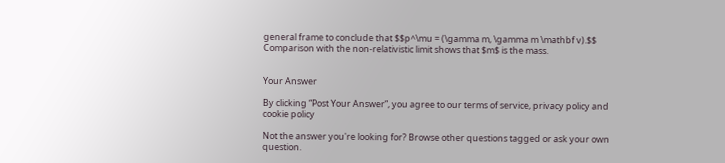general frame to conclude that $$p^\mu = (\gamma m, \gamma m \mathbf v).$$ Comparison with the non-relativistic limit shows that $m$ is the mass.


Your Answer

By clicking “Post Your Answer”, you agree to our terms of service, privacy policy and cookie policy

Not the answer you're looking for? Browse other questions tagged or ask your own question.